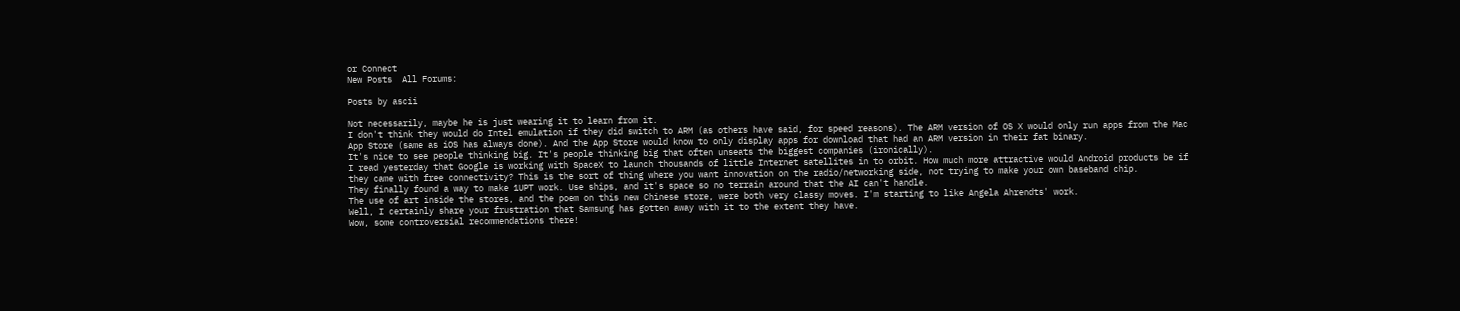or Connect
New Posts  All Forums:

Posts by ascii

Not necessarily, maybe he is just wearing it to learn from it.
I don't think they would do Intel emulation if they did switch to ARM (as others have said, for speed reasons). The ARM version of OS X would only run apps from the Mac App Store (same as iOS has always done). And the App Store would know to only display apps for download that had an ARM version in their fat binary.
It's nice to see people thinking big. It's people thinking big that often unseats the biggest companies (ironically).
I read yesterday that Google is working with SpaceX to launch thousands of little Internet satellites in to orbit. How much more attractive would Android products be if they came with free connectivity? This is the sort of thing where you want innovation on the radio/networking side, not trying to make your own baseband chip.
They finally found a way to make 1UPT work. Use ships, and it's space so no terrain around that the AI can't handle.
The use of art inside the stores, and the poem on this new Chinese store, were both very classy moves. I'm starting to like Angela Ahrendts' work.
Well, I certainly share your frustration that Samsung has gotten away with it to the extent they have.
Wow, some controversial recommendations there!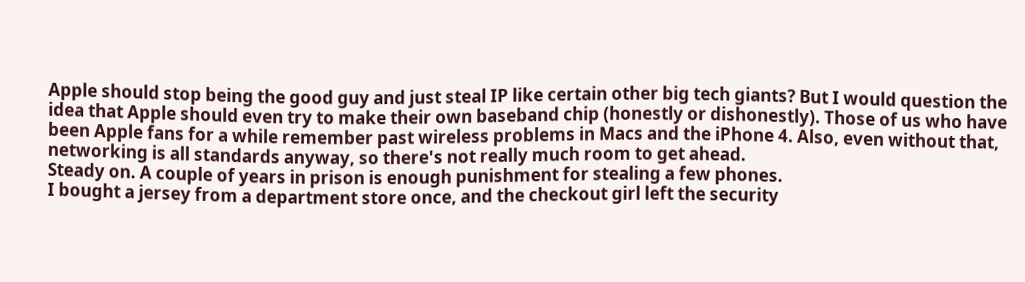Apple should stop being the good guy and just steal IP like certain other big tech giants? But I would question the idea that Apple should even try to make their own baseband chip (honestly or dishonestly). Those of us who have been Apple fans for a while remember past wireless problems in Macs and the iPhone 4. Also, even without that, networking is all standards anyway, so there's not really much room to get ahead.
Steady on. A couple of years in prison is enough punishment for stealing a few phones.
I bought a jersey from a department store once, and the checkout girl left the security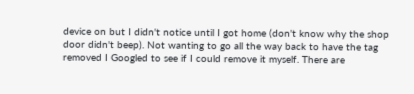device on but I didn't notice until I got home (don't know why the shop door didn't beep). Not wanting to go all the way back to have the tag removed I Googled to see if I could remove it myself. There are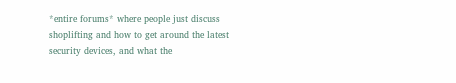*entire forums* where people just discuss shoplifting and how to get around the latest security devices, and what the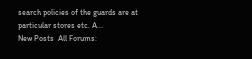search policies of the guards are at particular stores etc. A...
New Posts  All Forums: